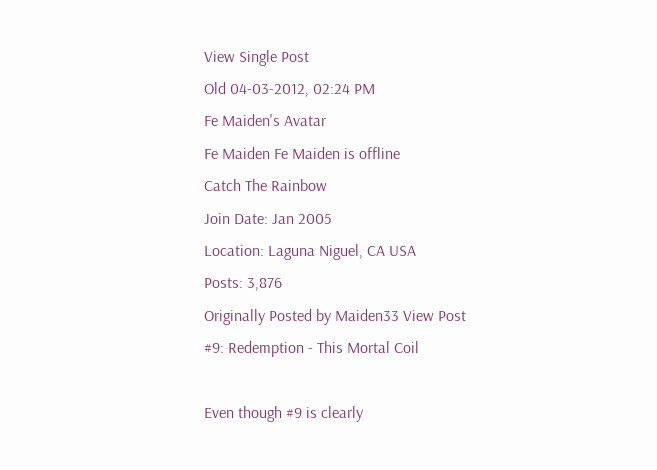View Single Post
Old 04-03-2012, 02:24 PM
Fe Maiden's Avatar
Fe Maiden Fe Maiden is offline
Catch The Rainbow
Join Date: Jan 2005
Location: Laguna Niguel, CA USA
Posts: 3,876
Originally Posted by Maiden33 View Post
#9: Redemption - This Mortal Coil

Even though #9 is clearly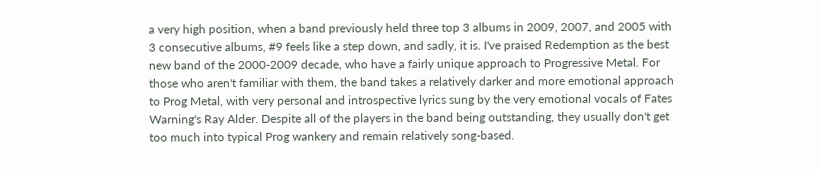a very high position, when a band previously held three top 3 albums in 2009, 2007, and 2005 with 3 consecutive albums, #9 feels like a step down, and sadly, it is. I've praised Redemption as the best new band of the 2000-2009 decade, who have a fairly unique approach to Progressive Metal. For those who aren't familiar with them, the band takes a relatively darker and more emotional approach to Prog Metal, with very personal and introspective lyrics sung by the very emotional vocals of Fates Warning's Ray Alder. Despite all of the players in the band being outstanding, they usually don't get too much into typical Prog wankery and remain relatively song-based.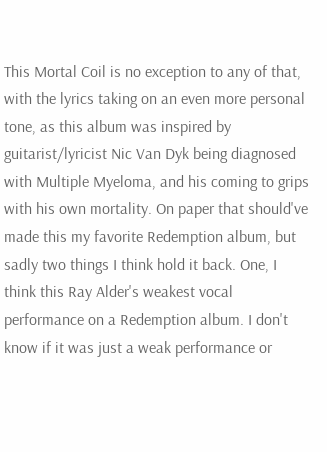This Mortal Coil is no exception to any of that, with the lyrics taking on an even more personal tone, as this album was inspired by guitarist/lyricist Nic Van Dyk being diagnosed with Multiple Myeloma, and his coming to grips with his own mortality. On paper that should've made this my favorite Redemption album, but sadly two things I think hold it back. One, I think this Ray Alder's weakest vocal performance on a Redemption album. I don't know if it was just a weak performance or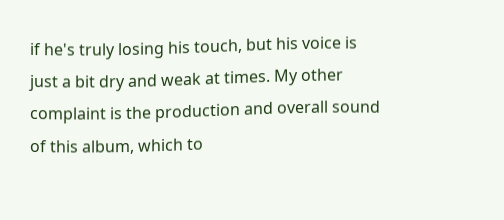if he's truly losing his touch, but his voice is just a bit dry and weak at times. My other complaint is the production and overall sound of this album, which to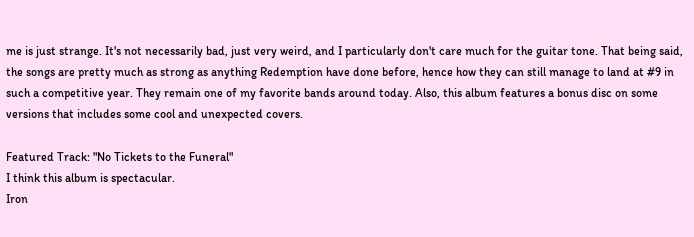me is just strange. It's not necessarily bad, just very weird, and I particularly don't care much for the guitar tone. That being said, the songs are pretty much as strong as anything Redemption have done before, hence how they can still manage to land at #9 in such a competitive year. They remain one of my favorite bands around today. Also, this album features a bonus disc on some versions that includes some cool and unexpected covers.

Featured Track: "No Tickets to the Funeral"
I think this album is spectacular.
Iron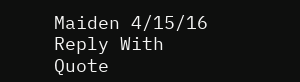Maiden 4/15/16
Reply With Quote